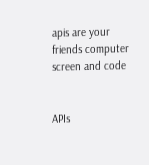apis are your friends computer screen and code


APIs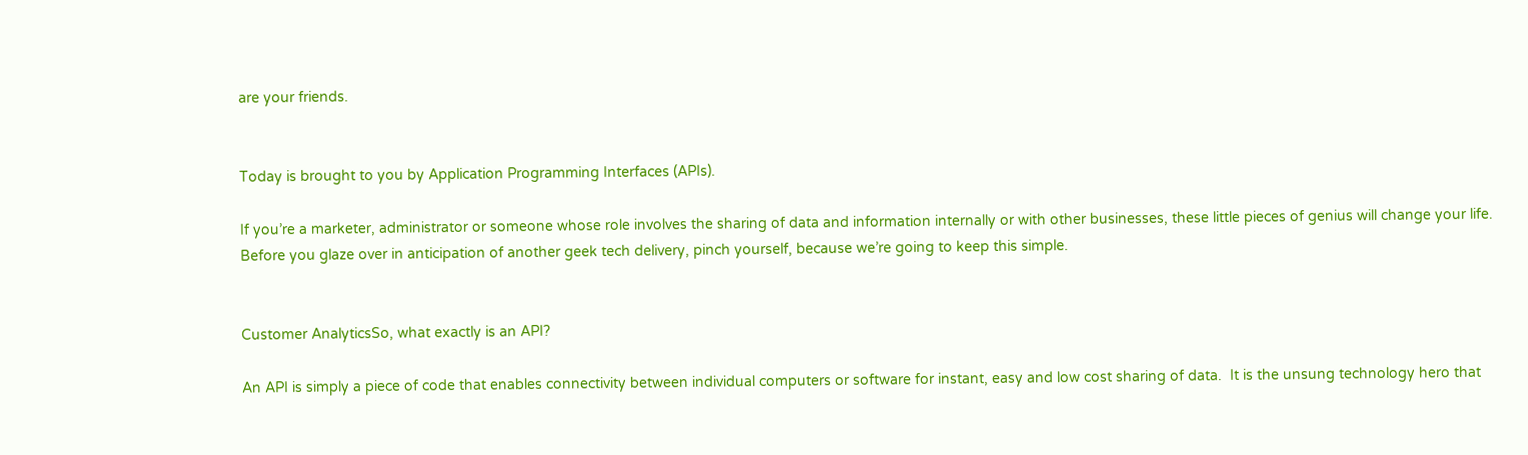are your friends.


Today is brought to you by Application Programming Interfaces (APIs).

If you’re a marketer, administrator or someone whose role involves the sharing of data and information internally or with other businesses, these little pieces of genius will change your life.  Before you glaze over in anticipation of another geek tech delivery, pinch yourself, because we’re going to keep this simple.


Customer AnalyticsSo, what exactly is an API?

An API is simply a piece of code that enables connectivity between individual computers or software for instant, easy and low cost sharing of data.  It is the unsung technology hero that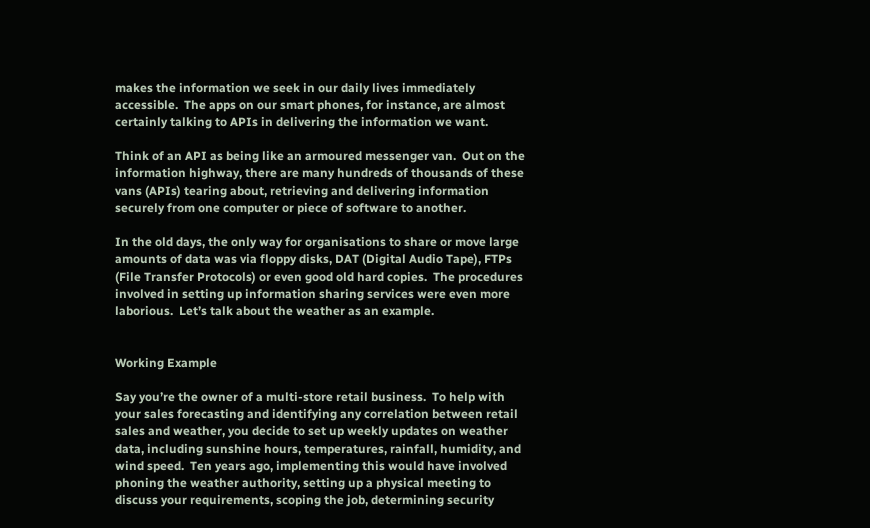makes the information we seek in our daily lives immediately accessible.  The apps on our smart phones, for instance, are almost certainly talking to APIs in delivering the information we want.

Think of an API as being like an armoured messenger van.  Out on the information highway, there are many hundreds of thousands of these vans (APIs) tearing about, retrieving and delivering information securely from one computer or piece of software to another.

In the old days, the only way for organisations to share or move large amounts of data was via floppy disks, DAT (Digital Audio Tape), FTPs (File Transfer Protocols) or even good old hard copies.  The procedures involved in setting up information sharing services were even more laborious.  Let’s talk about the weather as an example.


Working Example

Say you’re the owner of a multi-store retail business.  To help with your sales forecasting and identifying any correlation between retail sales and weather, you decide to set up weekly updates on weather data, including sunshine hours, temperatures, rainfall, humidity, and wind speed.  Ten years ago, implementing this would have involved phoning the weather authority, setting up a physical meeting to discuss your requirements, scoping the job, determining security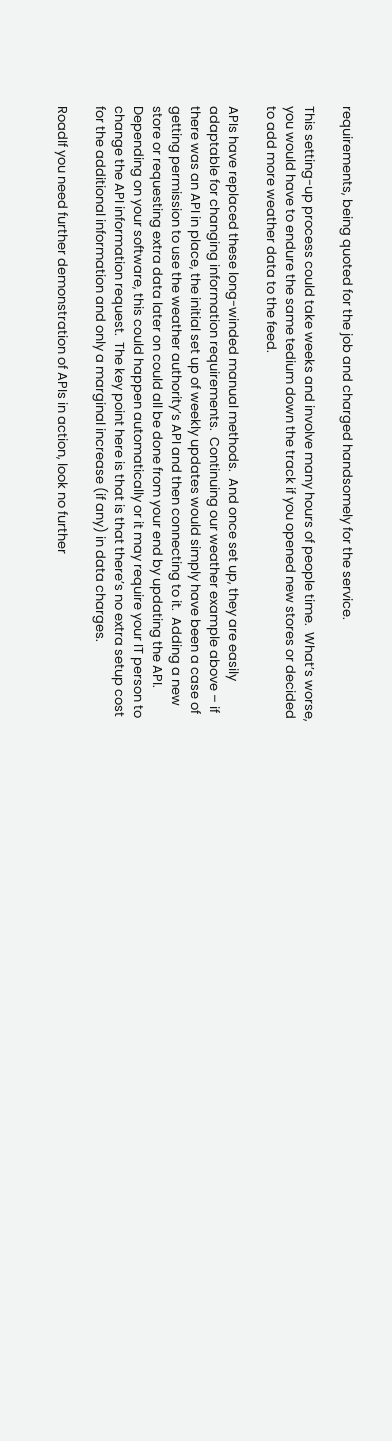requirements, being quoted for the job and charged handsomely for the service.

This setting-up process could take weeks and involve many hours of people time.  What’s worse, you would have to endure the same tedium down the track if you opened new stores or decided to add more weather data to the feed.

APIs have replaced these long-winded manual methods.  And once set up, they are easily adaptable for changing information requirements.  Continuing our weather example above – if there was an API in place, the initial set up of weekly updates would simply have been a case of getting permission to use the weather authority’s API and then connecting to it.  Adding a new store or requesting extra data later on could all be done from your end by updating the API.  Depending on your software, this could happen automatically or it may require your IT person to change the API information request.  The key point here is that is that there’s no extra setup cost for the additional information and only a marginal increase (if any) in data charges.

RoadIf you need further demonstration of APIs in action, look no further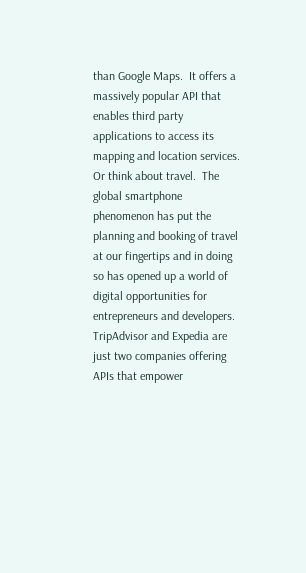than Google Maps.  It offers a massively popular API that enables third party applications to access its mapping and location services.  Or think about travel.  The global smartphone phenomenon has put the planning and booking of travel at our fingertips and in doing so has opened up a world of digital opportunities for entrepreneurs and developers.  TripAdvisor and Expedia are just two companies offering APIs that empower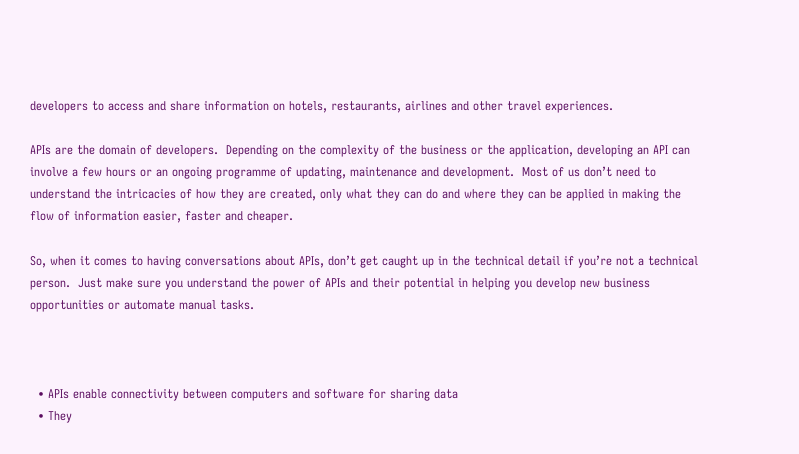developers to access and share information on hotels, restaurants, airlines and other travel experiences.

APIs are the domain of developers.  Depending on the complexity of the business or the application, developing an API can involve a few hours or an ongoing programme of updating, maintenance and development.  Most of us don’t need to understand the intricacies of how they are created, only what they can do and where they can be applied in making the flow of information easier, faster and cheaper.

So, when it comes to having conversations about APIs, don’t get caught up in the technical detail if you’re not a technical person.  Just make sure you understand the power of APIs and their potential in helping you develop new business opportunities or automate manual tasks.



  • APIs enable connectivity between computers and software for sharing data
  • They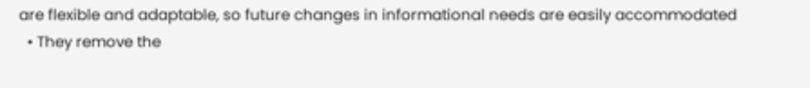are flexible and adaptable, so future changes in informational needs are easily accommodated
  • They remove the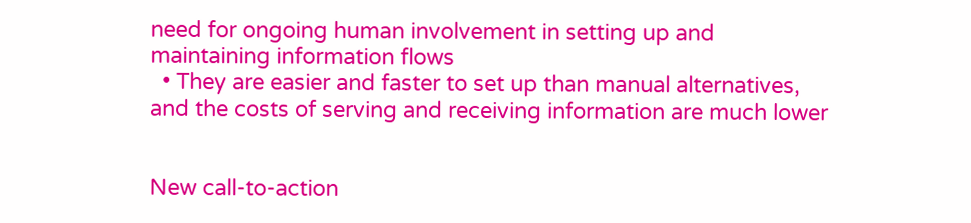need for ongoing human involvement in setting up and maintaining information flows
  • They are easier and faster to set up than manual alternatives, and the costs of serving and receiving information are much lower


New call-to-action